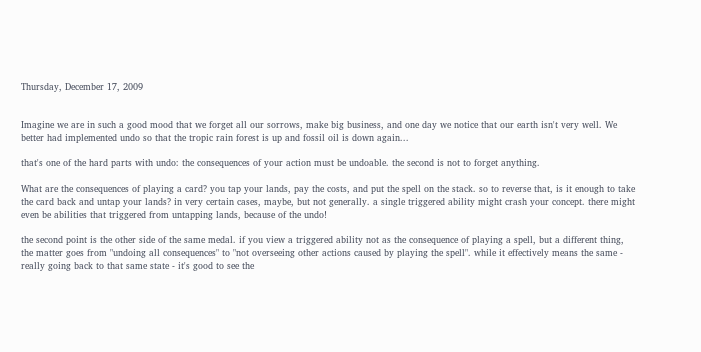Thursday, December 17, 2009


Imagine we are in such a good mood that we forget all our sorrows, make big business, and one day we notice that our earth isn't very well. We better had implemented undo so that the tropic rain forest is up and fossil oil is down again...

that's one of the hard parts with undo: the consequences of your action must be undoable. the second is not to forget anything.

What are the consequences of playing a card? you tap your lands, pay the costs, and put the spell on the stack. so to reverse that, is it enough to take the card back and untap your lands? in very certain cases, maybe, but not generally. a single triggered ability might crash your concept. there might even be abilities that triggered from untapping lands, because of the undo!

the second point is the other side of the same medal. if you view a triggered ability not as the consequence of playing a spell, but a different thing, the matter goes from "undoing all consequences" to "not overseeing other actions caused by playing the spell". while it effectively means the same - really going back to that same state - it's good to see the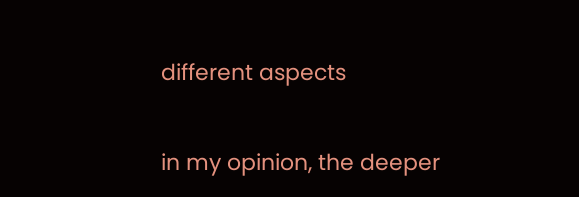different aspects

in my opinion, the deeper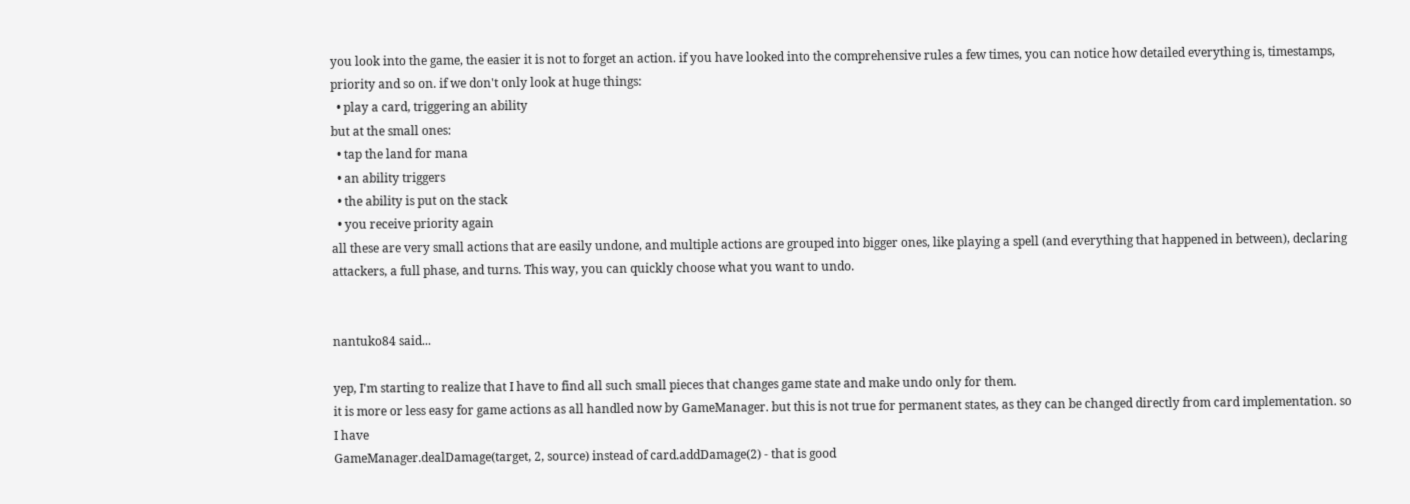you look into the game, the easier it is not to forget an action. if you have looked into the comprehensive rules a few times, you can notice how detailed everything is, timestamps, priority and so on. if we don't only look at huge things:
  • play a card, triggering an ability
but at the small ones:
  • tap the land for mana
  • an ability triggers
  • the ability is put on the stack
  • you receive priority again
all these are very small actions that are easily undone, and multiple actions are grouped into bigger ones, like playing a spell (and everything that happened in between), declaring attackers, a full phase, and turns. This way, you can quickly choose what you want to undo.


nantuko84 said...

yep, I'm starting to realize that I have to find all such small pieces that changes game state and make undo only for them.
it is more or less easy for game actions as all handled now by GameManager. but this is not true for permanent states, as they can be changed directly from card implementation. so I have
GameManager.dealDamage(target, 2, source) instead of card.addDamage(2) - that is good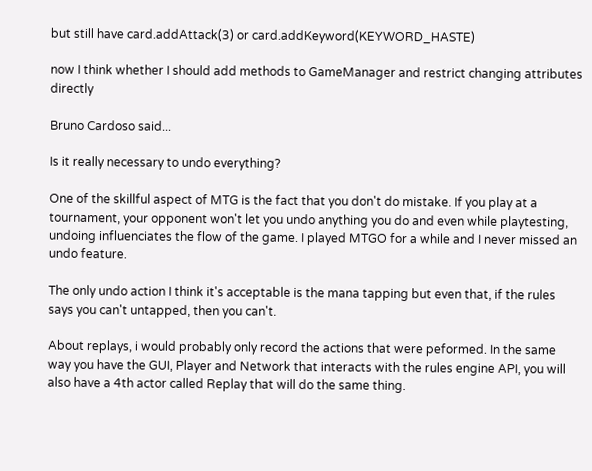but still have card.addAttack(3) or card.addKeyword(KEYWORD_HASTE)

now I think whether I should add methods to GameManager and restrict changing attributes directly

Bruno Cardoso said...

Is it really necessary to undo everything?

One of the skillful aspect of MTG is the fact that you don't do mistake. If you play at a tournament, your opponent won't let you undo anything you do and even while playtesting, undoing influenciates the flow of the game. I played MTGO for a while and I never missed an undo feature.

The only undo action I think it's acceptable is the mana tapping but even that, if the rules says you can't untapped, then you can't.

About replays, i would probably only record the actions that were peformed. In the same way you have the GUI, Player and Network that interacts with the rules engine API, you will also have a 4th actor called Replay that will do the same thing.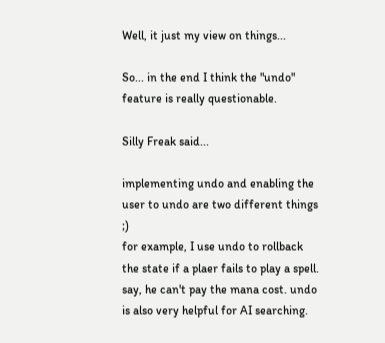Well, it just my view on things...

So... in the end I think the "undo" feature is really questionable.

Silly Freak said...

implementing undo and enabling the user to undo are two different things ;)
for example, I use undo to rollback the state if a plaer fails to play a spell. say, he can't pay the mana cost. undo is also very helpful for AI searching.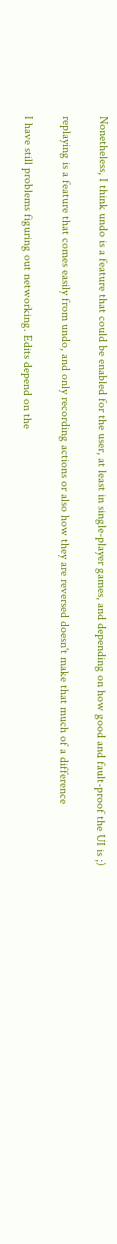Nonetheless, I think undo is a feature that could be enabled for the user, at least in single-player games, and depending on how good and fault-proof the UI is ;)

replaying is a feature that comes easily from undo, and only recording actions or also how they are reversed doesn't make that much of a difference

I have still problems figuring out networking. Edits depend on the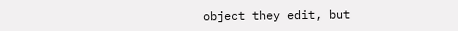object they edit, but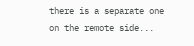there is a separate one on the remote side...